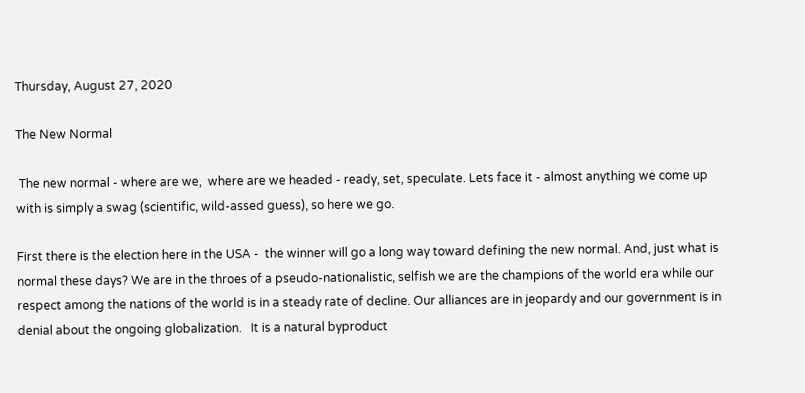Thursday, August 27, 2020

The New Normal

 The new normal - where are we,  where are we headed - ready, set, speculate. Lets face it - almost anything we come up with is simply a swag (scientific, wild-assed guess), so here we go.

First there is the election here in the USA -  the winner will go a long way toward defining the new normal. And, just what is normal these days? We are in the throes of a pseudo-nationalistic, selfish we are the champions of the world era while our respect among the nations of the world is in a steady rate of decline. Our alliances are in jeopardy and our government is in denial about the ongoing globalization.   It is a natural byproduct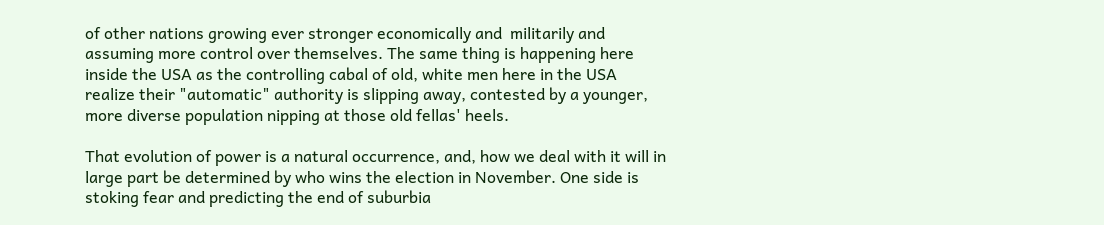of other nations growing ever stronger economically and  militarily and assuming more control over themselves. The same thing is happening here inside the USA as the controlling cabal of old, white men here in the USA realize their "automatic" authority is slipping away, contested by a younger, more diverse population nipping at those old fellas' heels.

That evolution of power is a natural occurrence, and, how we deal with it will in large part be determined by who wins the election in November. One side is stoking fear and predicting the end of suburbia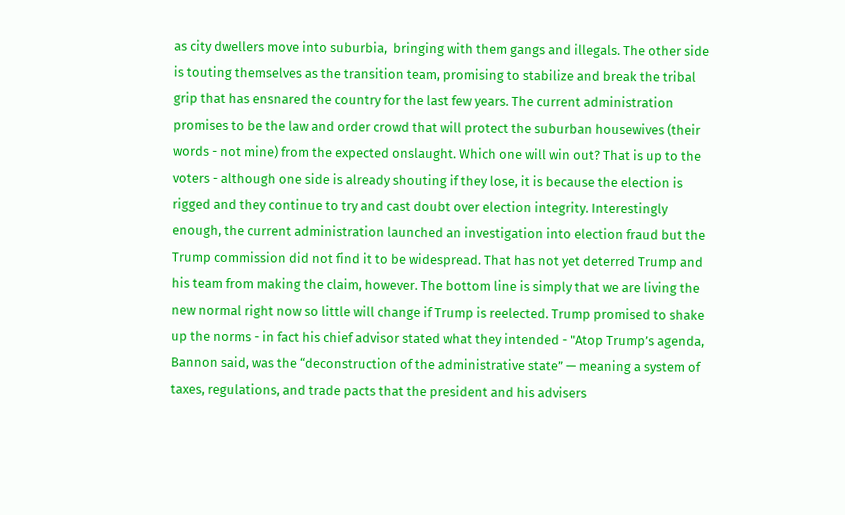as city dwellers move into suburbia,  bringing with them gangs and illegals. The other side is touting themselves as the transition team, promising to stabilize and break the tribal grip that has ensnared the country for the last few years. The current administration promises to be the law and order crowd that will protect the suburban housewives (their words - not mine) from the expected onslaught. Which one will win out? That is up to the voters - although one side is already shouting if they lose, it is because the election is rigged and they continue to try and cast doubt over election integrity. Interestingly enough, the current administration launched an investigation into election fraud but the Trump commission did not find it to be widespread. That has not yet deterred Trump and his team from making the claim, however. The bottom line is simply that we are living the new normal right now so little will change if Trump is reelected. Trump promised to shake up the norms - in fact his chief advisor stated what they intended - "Atop Trump’s agenda, Bannon said, was the “deconstruction of the administrative state” — meaning a system of taxes, regulations, and trade pacts that the president and his advisers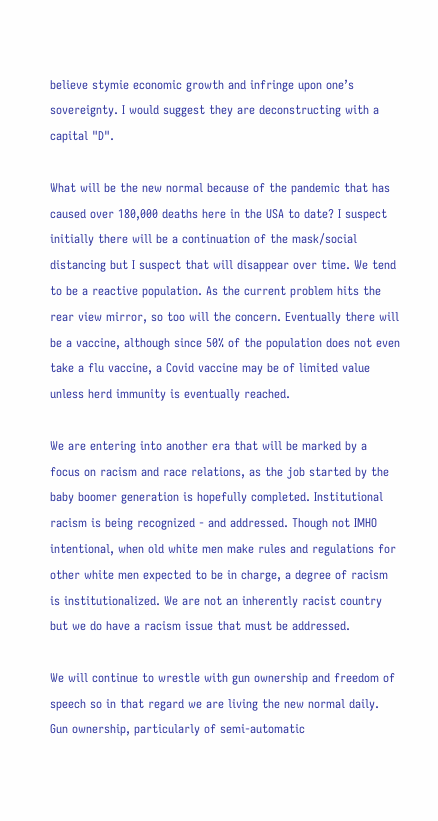believe stymie economic growth and infringe upon one’s sovereignty. I would suggest they are deconstructing with a capital "D".

What will be the new normal because of the pandemic that has caused over 180,000 deaths here in the USA to date? I suspect initially there will be a continuation of the mask/social distancing but I suspect that will disappear over time. We tend to be a reactive population. As the current problem hits the rear view mirror, so too will the concern. Eventually there will be a vaccine, although since 50% of the population does not even take a flu vaccine, a Covid vaccine may be of limited value unless herd immunity is eventually reached.

We are entering into another era that will be marked by a focus on racism and race relations, as the job started by the baby boomer generation is hopefully completed. Institutional racism is being recognized - and addressed. Though not IMHO intentional, when old white men make rules and regulations for other white men expected to be in charge, a degree of racism is institutionalized. We are not an inherently racist country but we do have a racism issue that must be addressed.

We will continue to wrestle with gun ownership and freedom of speech so in that regard we are living the new normal daily.  Gun ownership, particularly of semi-automatic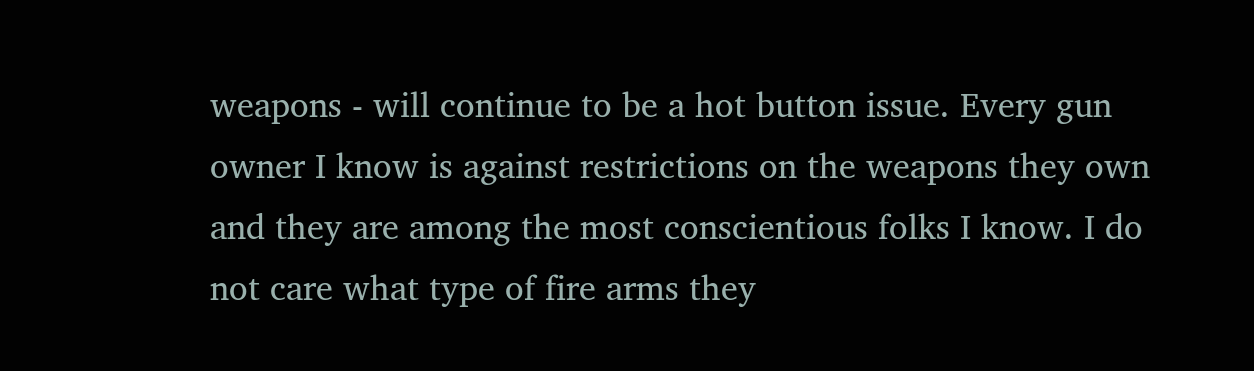weapons - will continue to be a hot button issue. Every gun owner I know is against restrictions on the weapons they own and they are among the most conscientious folks I know. I do not care what type of fire arms they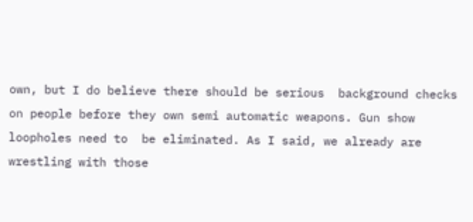own, but I do believe there should be serious  background checks on people before they own semi automatic weapons. Gun show loopholes need to  be eliminated. As I said, we already are wrestling with those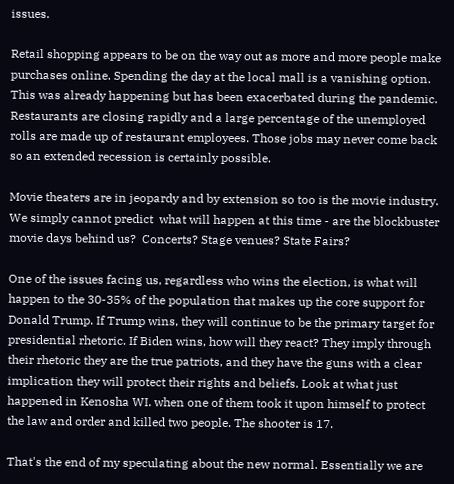issues.

Retail shopping appears to be on the way out as more and more people make purchases online. Spending the day at the local mall is a vanishing option. This was already happening but has been exacerbated during the pandemic. Restaurants are closing rapidly and a large percentage of the unemployed rolls are made up of restaurant employees. Those jobs may never come back so an extended recession is certainly possible.

Movie theaters are in jeopardy and by extension so too is the movie industry. We simply cannot predict  what will happen at this time - are the blockbuster movie days behind us?  Concerts? Stage venues? State Fairs?

One of the issues facing us, regardless who wins the election, is what will happen to the 30-35% of the population that makes up the core support for Donald Trump. If Trump wins, they will continue to be the primary target for presidential rhetoric. If Biden wins, how will they react? They imply through their rhetoric they are the true patriots, and they have the guns with a clear implication they will protect their rights and beliefs. Look at what just happened in Kenosha WI. when one of them took it upon himself to protect the law and order and killed two people. The shooter is 17.

That's the end of my speculating about the new normal. Essentially we are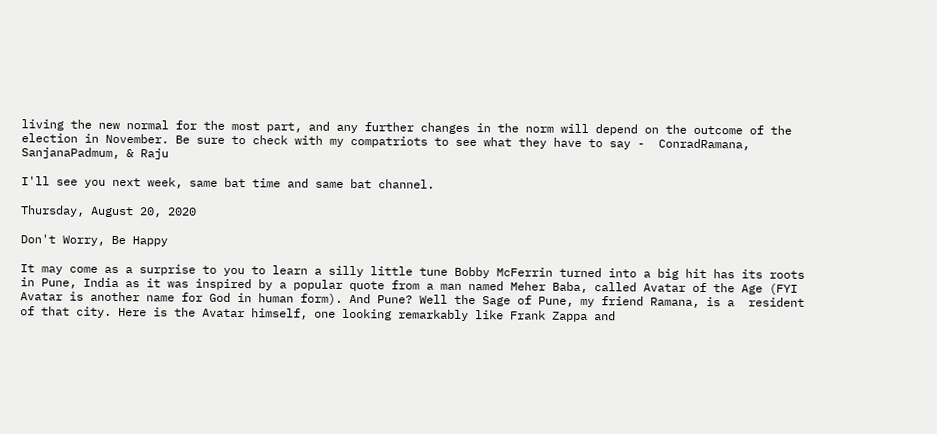living the new normal for the most part, and any further changes in the norm will depend on the outcome of the election in November. Be sure to check with my compatriots to see what they have to say -  ConradRamana,  SanjanaPadmum, & Raju

I'll see you next week, same bat time and same bat channel.

Thursday, August 20, 2020

Don't Worry, Be Happy

It may come as a surprise to you to learn a silly little tune Bobby McFerrin turned into a big hit has its roots in Pune, India as it was inspired by a popular quote from a man named Meher Baba, called Avatar of the Age (FYI Avatar is another name for God in human form). And Pune? Well the Sage of Pune, my friend Ramana, is a  resident of that city. Here is the Avatar himself, one looking remarkably like Frank Zappa and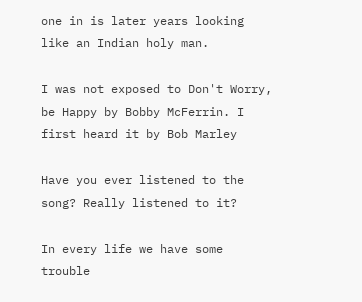one in is later years looking like an Indian holy man.

I was not exposed to Don't Worry, be Happy by Bobby McFerrin. I first heard it by Bob Marley

Have you ever listened to the song? Really listened to it?

In every life we have some trouble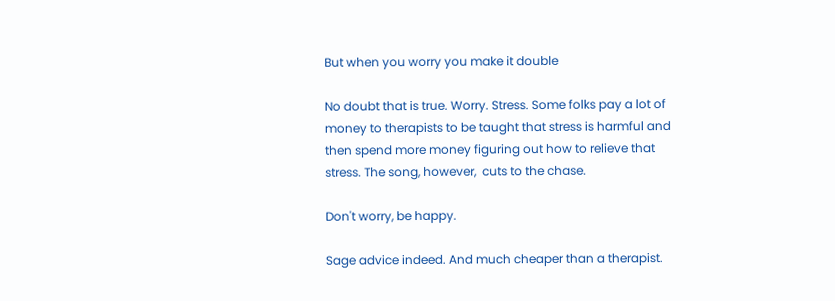But when you worry you make it double

No doubt that is true. Worry. Stress. Some folks pay a lot of money to therapists to be taught that stress is harmful and then spend more money figuring out how to relieve that stress. The song, however,  cuts to the chase.

Don't worry, be happy.

Sage advice indeed. And much cheaper than a therapist.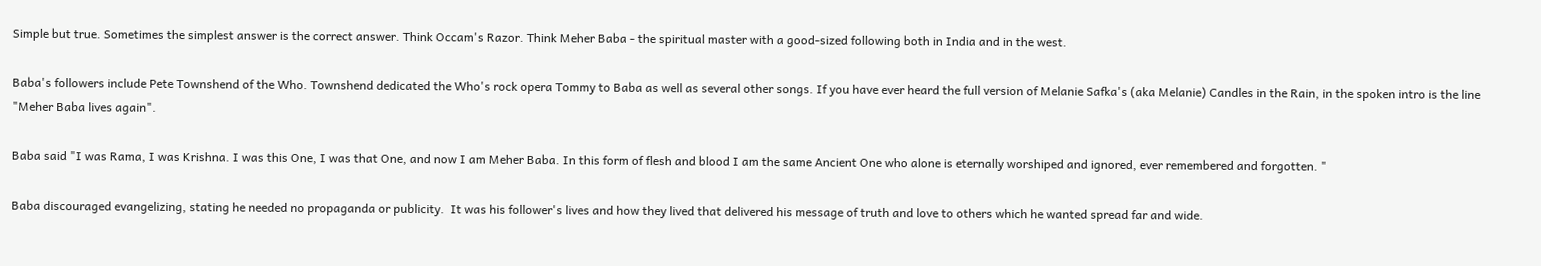Simple but true. Sometimes the simplest answer is the correct answer. Think Occam's Razor. Think Meher Baba - the spiritual master with a good-sized following both in India and in the west.

Baba's followers include Pete Townshend of the Who. Townshend dedicated the Who's rock opera Tommy to Baba as well as several other songs. If you have ever heard the full version of Melanie Safka's (aka Melanie) Candles in the Rain, in the spoken intro is the line "Meher Baba lives again".

Baba said "I was Rama, I was Krishna. I was this One, I was that One, and now I am Meher Baba. In this form of flesh and blood I am the same Ancient One who alone is eternally worshiped and ignored, ever remembered and forgotten. "

Baba discouraged evangelizing, stating he needed no propaganda or publicity.  It was his follower's lives and how they lived that delivered his message of truth and love to others which he wanted spread far and wide.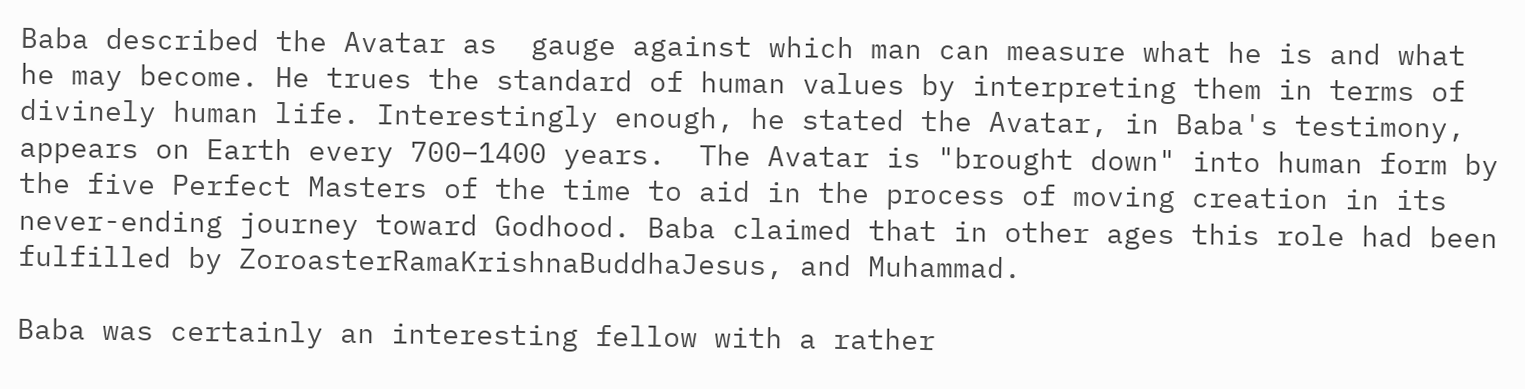Baba described the Avatar as  gauge against which man can measure what he is and what he may become. He trues the standard of human values by interpreting them in terms of divinely human life. Interestingly enough, he stated the Avatar, in Baba's testimony, appears on Earth every 700–1400 years.  The Avatar is "brought down" into human form by the five Perfect Masters of the time to aid in the process of moving creation in its never-ending journey toward Godhood. Baba claimed that in other ages this role had been fulfilled by ZoroasterRamaKrishnaBuddhaJesus, and Muhammad.

Baba was certainly an interesting fellow with a rather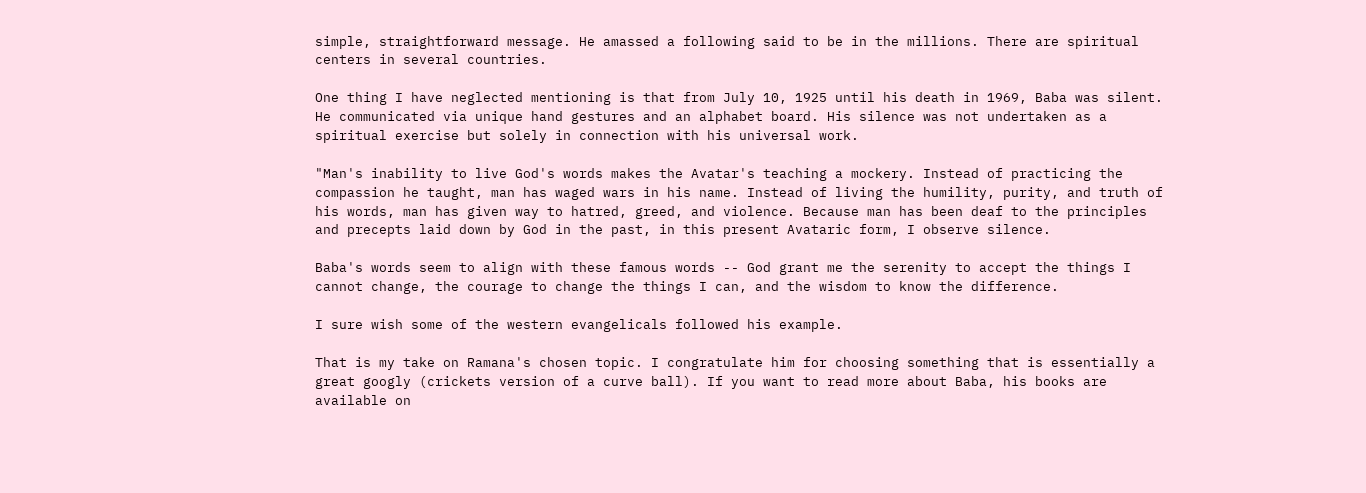simple, straightforward message. He amassed a following said to be in the millions. There are spiritual centers in several countries.

One thing I have neglected mentioning is that from July 10, 1925 until his death in 1969, Baba was silent. He communicated via unique hand gestures and an alphabet board. His silence was not undertaken as a spiritual exercise but solely in connection with his universal work.

"Man's inability to live God's words makes the Avatar's teaching a mockery. Instead of practicing the compassion he taught, man has waged wars in his name. Instead of living the humility, purity, and truth of his words, man has given way to hatred, greed, and violence. Because man has been deaf to the principles and precepts laid down by God in the past, in this present Avataric form, I observe silence.

Baba's words seem to align with these famous words -- God grant me the serenity to accept the things I cannot change, the courage to change the things I can, and the wisdom to know the difference.

I sure wish some of the western evangelicals followed his example.

That is my take on Ramana's chosen topic. I congratulate him for choosing something that is essentially a great googly (crickets version of a curve ball). If you want to read more about Baba, his books are available on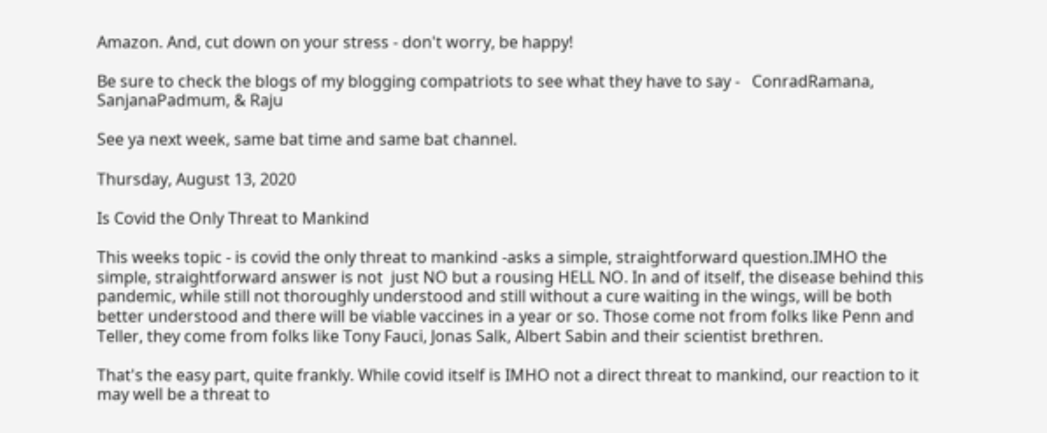Amazon. And, cut down on your stress - don't worry, be happy!

Be sure to check the blogs of my blogging compatriots to see what they have to say -   ConradRamana,  SanjanaPadmum, & Raju

See ya next week, same bat time and same bat channel.

Thursday, August 13, 2020

Is Covid the Only Threat to Mankind

This weeks topic - is covid the only threat to mankind -asks a simple, straightforward question.IMHO the simple, straightforward answer is not  just NO but a rousing HELL NO. In and of itself, the disease behind this pandemic, while still not thoroughly understood and still without a cure waiting in the wings, will be both better understood and there will be viable vaccines in a year or so. Those come not from folks like Penn and Teller, they come from folks like Tony Fauci, Jonas Salk, Albert Sabin and their scientist brethren.

That's the easy part, quite frankly. While covid itself is IMHO not a direct threat to mankind, our reaction to it may well be a threat to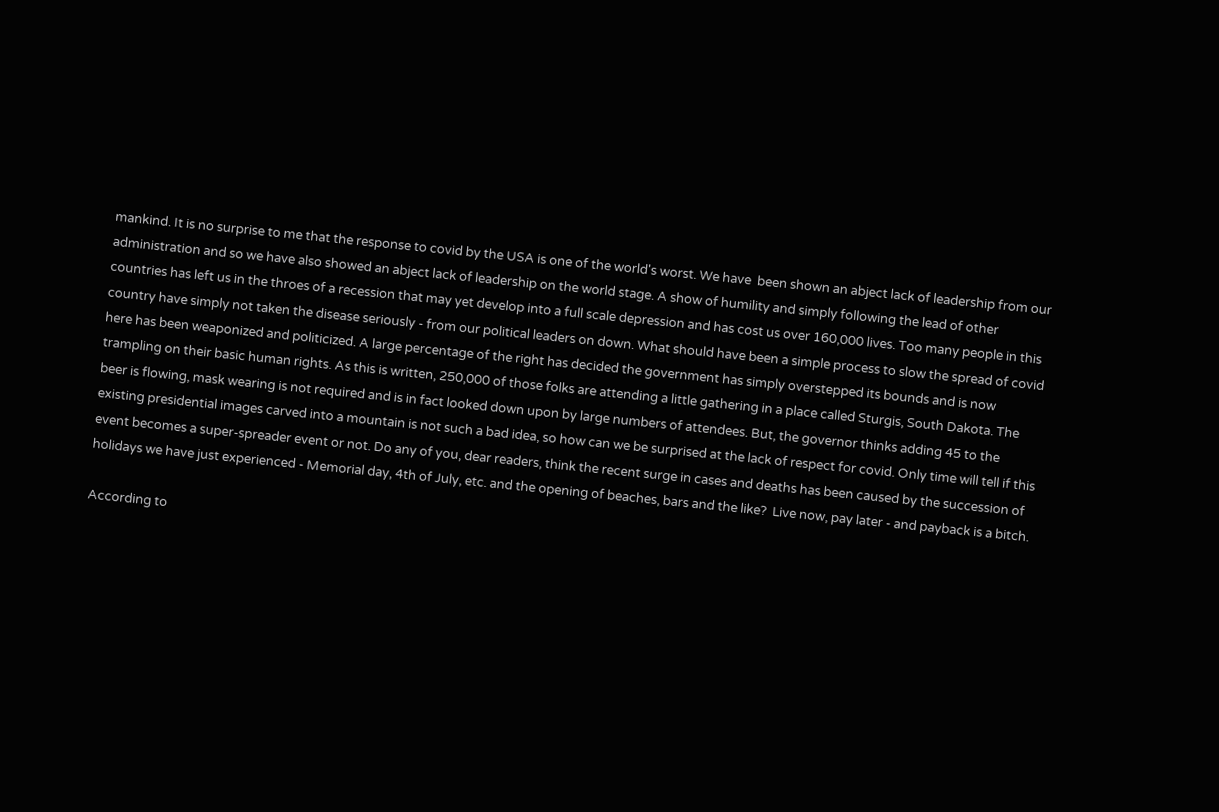mankind. It is no surprise to me that the response to covid by the USA is one of the world's worst. We have  been shown an abject lack of leadership from our administration and so we have also showed an abject lack of leadership on the world stage. A show of humility and simply following the lead of other countries has left us in the throes of a recession that may yet develop into a full scale depression and has cost us over 160,000 lives. Too many people in this country have simply not taken the disease seriously - from our political leaders on down. What should have been a simple process to slow the spread of covid  here has been weaponized and politicized. A large percentage of the right has decided the government has simply overstepped its bounds and is now trampling on their basic human rights. As this is written, 250,000 of those folks are attending a little gathering in a place called Sturgis, South Dakota. The beer is flowing, mask wearing is not required and is in fact looked down upon by large numbers of attendees. But, the governor thinks adding 45 to the existing presidential images carved into a mountain is not such a bad idea, so how can we be surprised at the lack of respect for covid. Only time will tell if this event becomes a super-spreader event or not. Do any of you, dear readers, think the recent surge in cases and deaths has been caused by the succession of holidays we have just experienced - Memorial day, 4th of July, etc. and the opening of beaches, bars and the like?  Live now, pay later - and payback is a bitch.

According to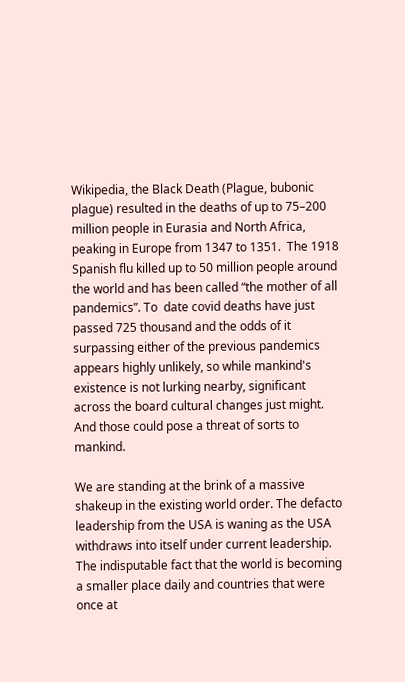Wikipedia, the Black Death (Plague, bubonic plague) resulted in the deaths of up to 75–200 million people in Eurasia and North Africa, peaking in Europe from 1347 to 1351.  The 1918 Spanish flu killed up to 50 million people around the world and has been called “the mother of all pandemics”. To  date covid deaths have just passed 725 thousand and the odds of it surpassing either of the previous pandemics appears highly unlikely, so while mankind's existence is not lurking nearby, significant across the board cultural changes just might. And those could pose a threat of sorts to mankind.

We are standing at the brink of a massive shakeup in the existing world order. The defacto leadership from the USA is waning as the USA withdraws into itself under current leadership. The indisputable fact that the world is becoming a smaller place daily and countries that were once at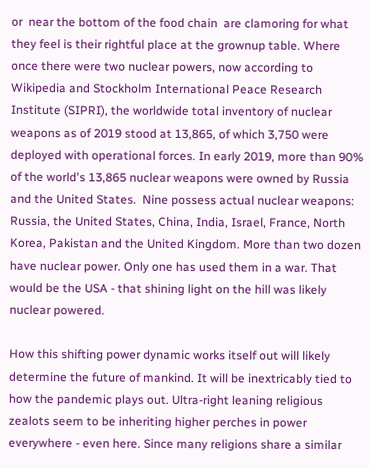or  near the bottom of the food chain  are clamoring for what they feel is their rightful place at the grownup table. Where once there were two nuclear powers, now according to Wikipedia and Stockholm International Peace Research Institute (SIPRI), the worldwide total inventory of nuclear weapons as of 2019 stood at 13,865, of which 3,750 were deployed with operational forces. In early 2019, more than 90% of the world's 13,865 nuclear weapons were owned by Russia and the United States.  Nine possess actual nuclear weapons: Russia, the United States, China, India, Israel, France, North Korea, Pakistan and the United Kingdom. More than two dozen have nuclear power. Only one has used them in a war. That would be the USA - that shining light on the hill was likely nuclear powered.

How this shifting power dynamic works itself out will likely determine the future of mankind. It will be inextricably tied to how the pandemic plays out. Ultra-right leaning religious zealots seem to be inheriting higher perches in power everywhere - even here. Since many religions share a similar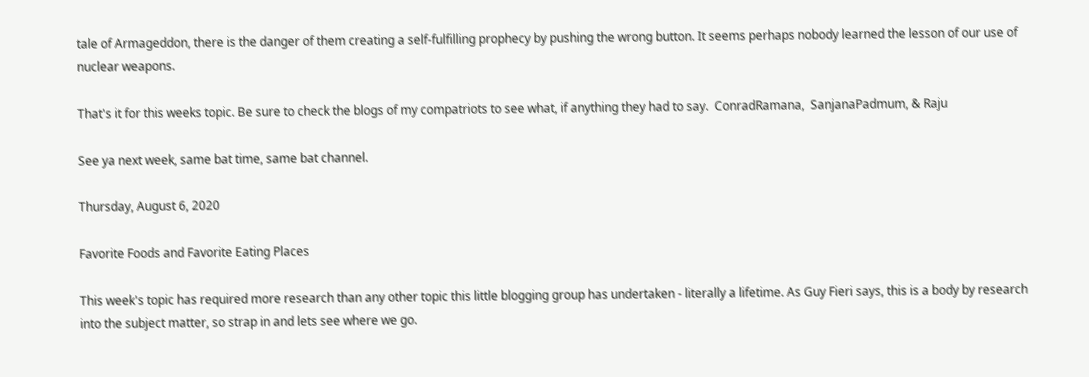tale of Armageddon, there is the danger of them creating a self-fulfilling prophecy by pushing the wrong button. It seems perhaps nobody learned the lesson of our use of nuclear weapons.

That's it for this weeks topic. Be sure to check the blogs of my compatriots to see what, if anything they had to say.  ConradRamana,  SanjanaPadmum, & Raju

See ya next week, same bat time, same bat channel.

Thursday, August 6, 2020

Favorite Foods and Favorite Eating Places

This week's topic has required more research than any other topic this little blogging group has undertaken - literally a lifetime. As Guy Fieri says, this is a body by research into the subject matter, so strap in and lets see where we go.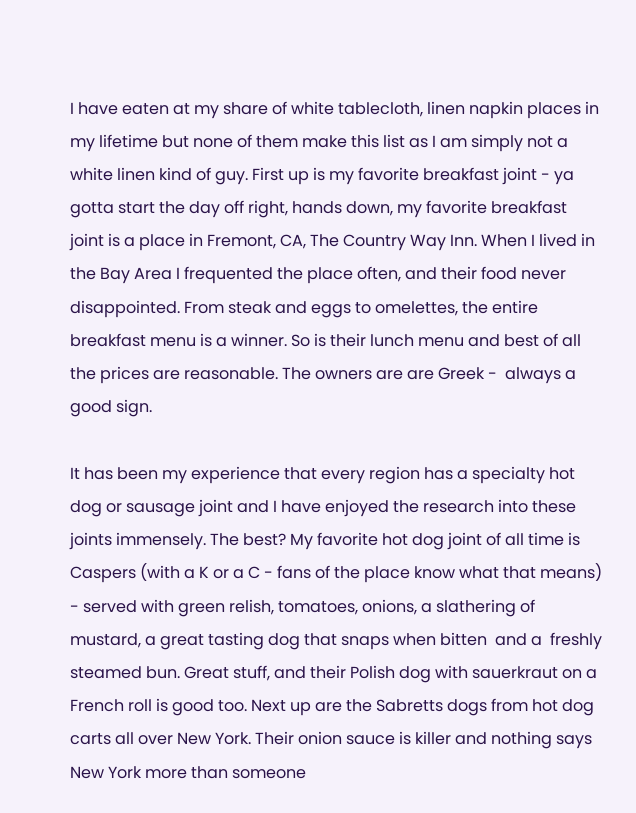I have eaten at my share of white tablecloth, linen napkin places in my lifetime but none of them make this list as I am simply not a white linen kind of guy. First up is my favorite breakfast joint - ya gotta start the day off right, hands down, my favorite breakfast  joint is a place in Fremont, CA, The Country Way Inn. When I lived in the Bay Area I frequented the place often, and their food never disappointed. From steak and eggs to omelettes, the entire breakfast menu is a winner. So is their lunch menu and best of all the prices are reasonable. The owners are are Greek -  always a good sign.

It has been my experience that every region has a specialty hot dog or sausage joint and I have enjoyed the research into these joints immensely. The best? My favorite hot dog joint of all time is Caspers (with a K or a C - fans of the place know what that means) - served with green relish, tomatoes, onions, a slathering of mustard, a great tasting dog that snaps when bitten  and a  freshly steamed bun. Great stuff, and their Polish dog with sauerkraut on a French roll is good too. Next up are the Sabretts dogs from hot dog carts all over New York. Their onion sauce is killer and nothing says New York more than someone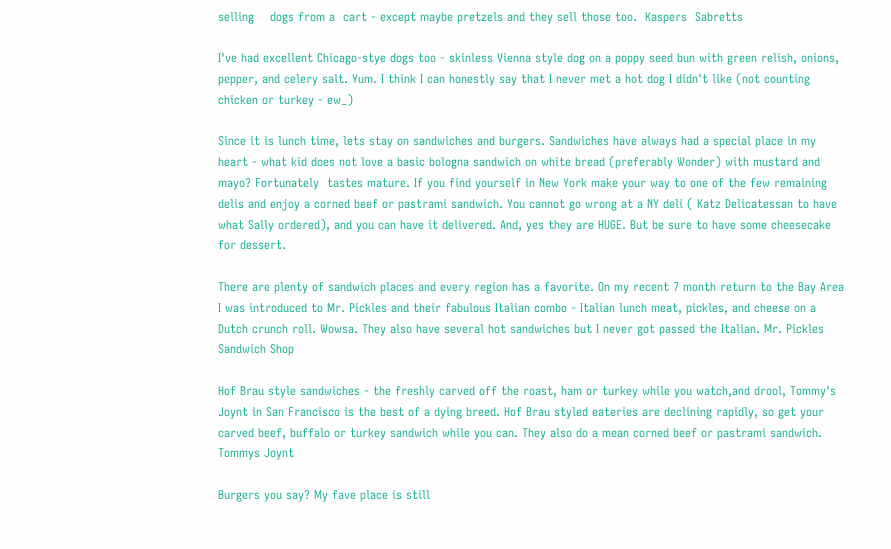selling    dogs from a  cart - except maybe pretzels and they sell those too.  Kaspers  Sabretts

I've had excellent Chicago-stye dogs too - skinless Vienna style dog on a poppy seed bun with green relish, onions, pepper, and celery salt. Yum. I think I can honestly say that I never met a hot dog I didn't like (not counting chicken or turkey - ew_)

Since it is lunch time, lets stay on sandwiches and burgers. Sandwiches have always had a special place in my heart - what kid does not love a basic bologna sandwich on white bread (preferably Wonder) with mustard and mayo? Fortunately  tastes mature. If you find yourself in New York make your way to one of the few remaining delis and enjoy a corned beef or pastrami sandwich. You cannot go wrong at a NY deli ( Katz Delicatessan to have what Sally ordered), and you can have it delivered. And, yes they are HUGE. But be sure to have some cheesecake for dessert.

There are plenty of sandwich places and every region has a favorite. On my recent 7 month return to the Bay Area I was introduced to Mr. Pickles and their fabulous Italian combo - Italian lunch meat, pickles, and cheese on a Dutch crunch roll. Wowsa. They also have several hot sandwiches but I never got passed the Italian. Mr. Pickles Sandwich Shop

Hof Brau style sandwiches - the freshly carved off the roast, ham or turkey while you watch,and drool, Tommy's Joynt in San Francisco is the best of a dying breed. Hof Brau styled eateries are declining rapidly, so get your carved beef, buffalo or turkey sandwich while you can. They also do a mean corned beef or pastrami sandwich. Tommys Joynt

Burgers you say? My fave place is still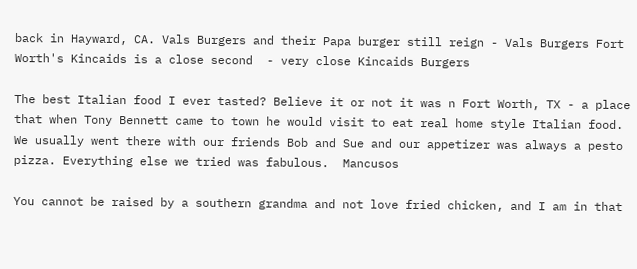back in Hayward, CA. Vals Burgers and their Papa burger still reign - Vals Burgers Fort Worth's Kincaids is a close second  - very close Kincaids Burgers

The best Italian food I ever tasted? Believe it or not it was n Fort Worth, TX - a place that when Tony Bennett came to town he would visit to eat real home style Italian food. We usually went there with our friends Bob and Sue and our appetizer was always a pesto pizza. Everything else we tried was fabulous.  Mancusos

You cannot be raised by a southern grandma and not love fried chicken, and I am in that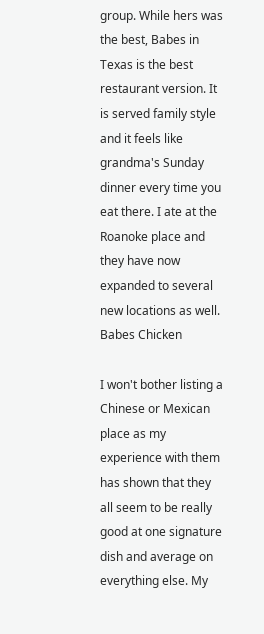group. While hers was the best, Babes in Texas is the best restaurant version. It is served family style and it feels like grandma's Sunday dinner every time you eat there. I ate at the Roanoke place and they have now expanded to several new locations as well. Babes Chicken

I won't bother listing a Chinese or Mexican place as my experience with them has shown that they all seem to be really good at one signature dish and average on everything else. My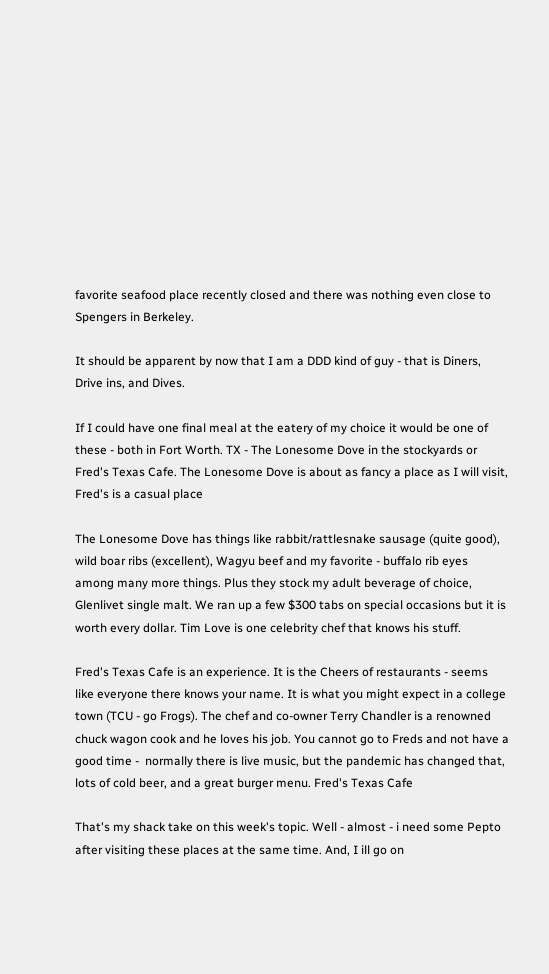favorite seafood place recently closed and there was nothing even close to Spengers in Berkeley.

It should be apparent by now that I am a DDD kind of guy - that is Diners, Drive ins, and Dives.

If I could have one final meal at the eatery of my choice it would be one of these - both in Fort Worth. TX - The Lonesome Dove in the stockyards or Fred's Texas Cafe. The Lonesome Dove is about as fancy a place as I will visit, Fred's is a casual place

The Lonesome Dove has things like rabbit/rattlesnake sausage (quite good), wild boar ribs (excellent), Wagyu beef and my favorite - buffalo rib eyes among many more things. Plus they stock my adult beverage of choice, Glenlivet single malt. We ran up a few $300 tabs on special occasions but it is worth every dollar. Tim Love is one celebrity chef that knows his stuff.

Fred's Texas Cafe is an experience. It is the Cheers of restaurants - seems like everyone there knows your name. It is what you might expect in a college town (TCU - go Frogs). The chef and co-owner Terry Chandler is a renowned chuck wagon cook and he loves his job. You cannot go to Freds and not have a good time -  normally there is live music, but the pandemic has changed that, lots of cold beer, and a great burger menu. Fred's Texas Cafe

That's my shack take on this week's topic. Well - almost - i need some Pepto after visiting these places at the same time. And, I ill go on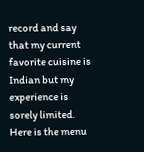record and say that my current favorite cuisine is Indian but my experience is sorely limited. Here is the menu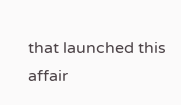that launched this affair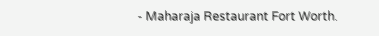- Maharaja Restaurant Fort Worth.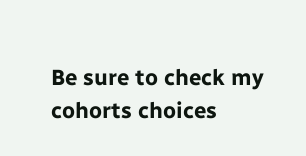Be sure to check my cohorts choices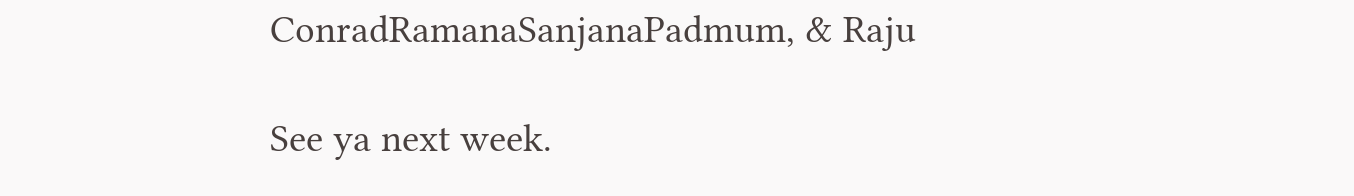ConradRamanaSanjanaPadmum, & Raju

See ya next week.